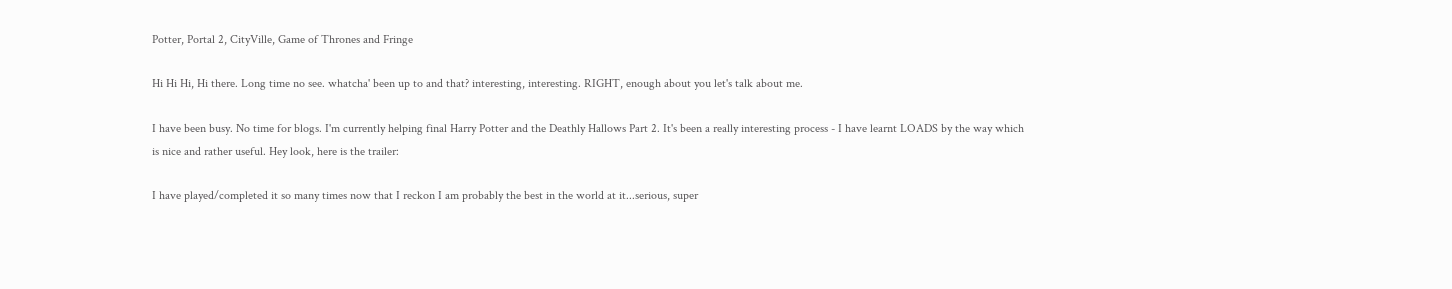Potter, Portal 2, CityVille, Game of Thrones and Fringe

Hi Hi Hi, Hi there. Long time no see. whatcha' been up to and that? interesting, interesting. RIGHT, enough about you let's talk about me.

I have been busy. No time for blogs. I'm currently helping final Harry Potter and the Deathly Hallows Part 2. It's been a really interesting process - I have learnt LOADS by the way which is nice and rather useful. Hey look, here is the trailer:

I have played/completed it so many times now that I reckon I am probably the best in the world at it...serious, super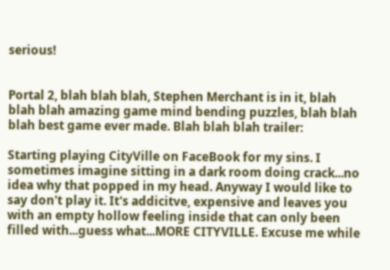serious!


Portal 2, blah blah blah, Stephen Merchant is in it, blah blah blah amazing game mind bending puzzles, blah blah blah best game ever made. Blah blah blah trailer:

Starting playing CityVille on FaceBook for my sins. I sometimes imagine sitting in a dark room doing crack...no idea why that popped in my head. Anyway I would like to say don't play it. It's addicitve, expensive and leaves you with an empty hollow feeling inside that can only been filled with...guess what...MORE CITYVILLE. Excuse me while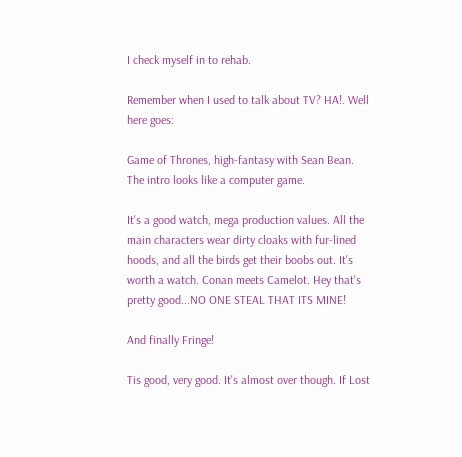I check myself in to rehab.

Remember when I used to talk about TV? HA!. Well here goes:

Game of Thrones, high-fantasy with Sean Bean. The intro looks like a computer game.

It's a good watch, mega production values. All the main characters wear dirty cloaks with fur-lined hoods, and all the birds get their boobs out. It's worth a watch. Conan meets Camelot. Hey that's pretty good...NO ONE STEAL THAT ITS MINE!

And finally Fringe!

Tis good, very good. It's almost over though. If Lost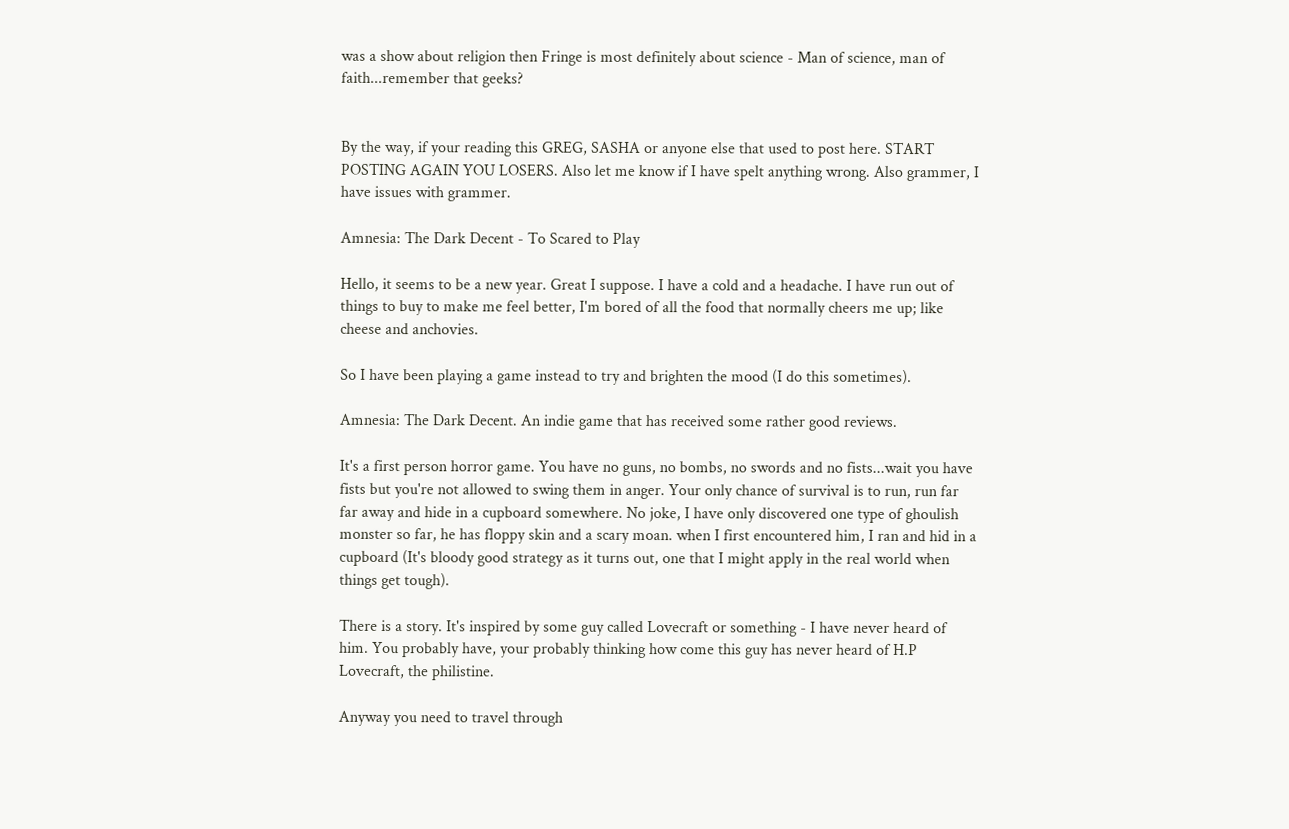was a show about religion then Fringe is most definitely about science - Man of science, man of faith...remember that geeks?


By the way, if your reading this GREG, SASHA or anyone else that used to post here. START POSTING AGAIN YOU LOSERS. Also let me know if I have spelt anything wrong. Also grammer, I have issues with grammer.

Amnesia: The Dark Decent - To Scared to Play

Hello, it seems to be a new year. Great I suppose. I have a cold and a headache. I have run out of things to buy to make me feel better, I'm bored of all the food that normally cheers me up; like cheese and anchovies.

So I have been playing a game instead to try and brighten the mood (I do this sometimes).

Amnesia: The Dark Decent. An indie game that has received some rather good reviews.

It's a first person horror game. You have no guns, no bombs, no swords and no fists...wait you have fists but you're not allowed to swing them in anger. Your only chance of survival is to run, run far far away and hide in a cupboard somewhere. No joke, I have only discovered one type of ghoulish monster so far, he has floppy skin and a scary moan. when I first encountered him, I ran and hid in a cupboard (It's bloody good strategy as it turns out, one that I might apply in the real world when things get tough).

There is a story. It's inspired by some guy called Lovecraft or something - I have never heard of him. You probably have, your probably thinking how come this guy has never heard of H.P Lovecraft, the philistine.

Anyway you need to travel through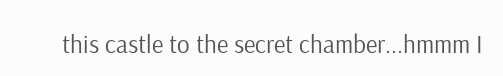this castle to the secret chamber...hmmm I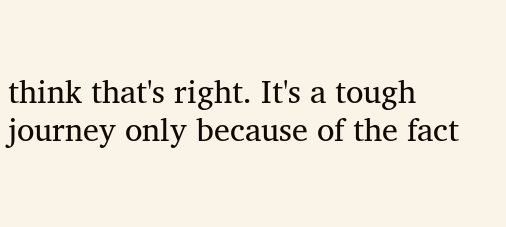think that's right. It's a tough journey only because of the fact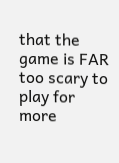that the game is FAR too scary to play for more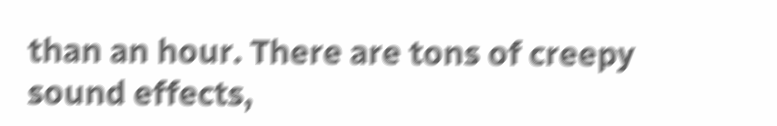than an hour. There are tons of creepy sound effects,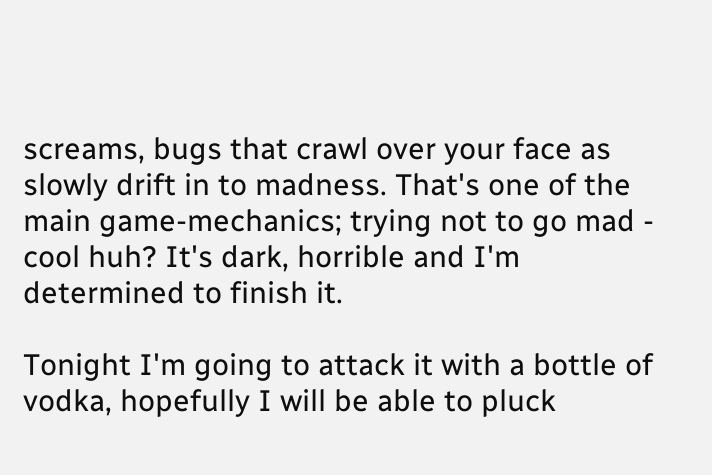screams, bugs that crawl over your face as slowly drift in to madness. That's one of the main game-mechanics; trying not to go mad - cool huh? It's dark, horrible and I'm determined to finish it.

Tonight I'm going to attack it with a bottle of vodka, hopefully I will be able to pluck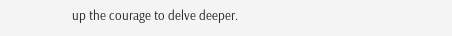up the courage to delve deeper.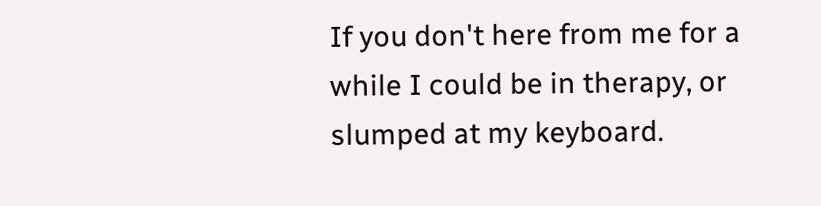If you don't here from me for a while I could be in therapy, or slumped at my keyboard.